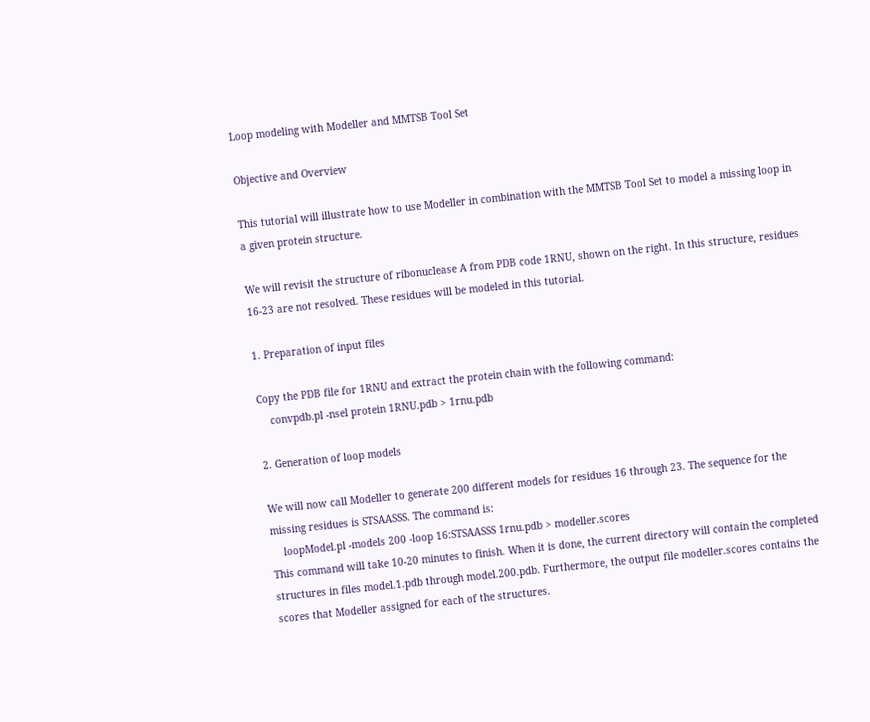Loop modeling with Modeller and MMTSB Tool Set

Objective and Overview

This tutorial will illustrate how to use Modeller in combination with the MMTSB Tool Set to model a missing loop in a given protein structure.

We will revisit the structure of ribonuclease A from PDB code 1RNU, shown on the right. In this structure, residues 16-23 are not resolved. These residues will be modeled in this tutorial.

1. Preparation of input files

Copy the PDB file for 1RNU and extract the protein chain with the following command:
    convpdb.pl -nsel protein 1RNU.pdb > 1rnu.pdb

2. Generation of loop models

We will now call Modeller to generate 200 different models for residues 16 through 23. The sequence for the missing residues is STSAASSS. The command is:
    loopModel.pl -models 200 -loop 16:STSAASSS 1rnu.pdb > modeller.scores
This command will take 10-20 minutes to finish. When it is done, the current directory will contain the completed structures in files model.1.pdb through model.200.pdb. Furthermore, the output file modeller.scores contains the scores that Modeller assigned for each of the structures.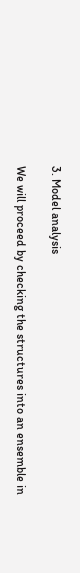3. Model analysis

We will proceed by checking the structures into an ensemble in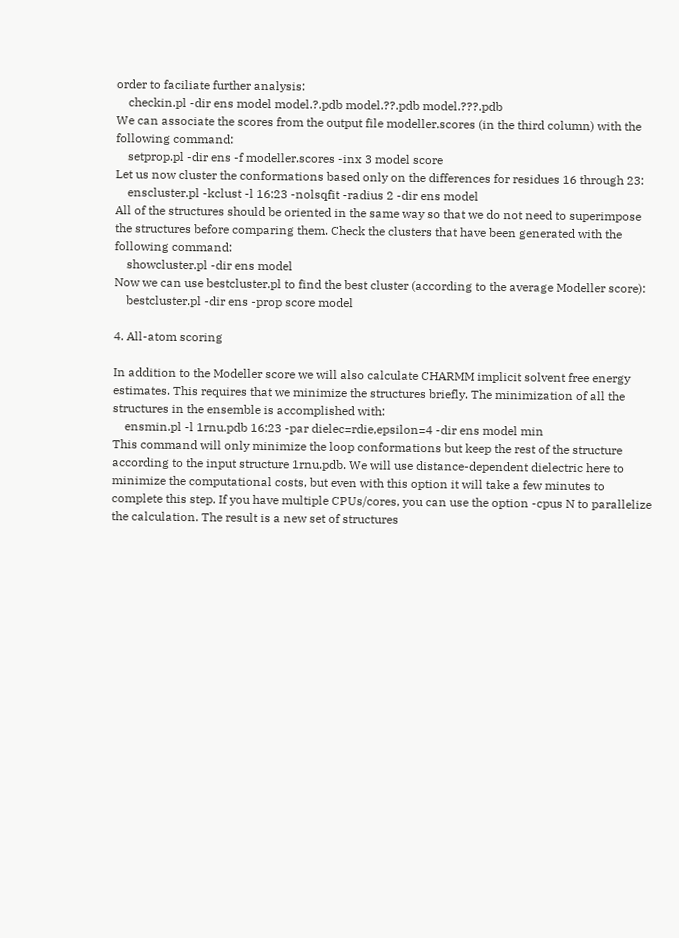order to faciliate further analysis:
    checkin.pl -dir ens model model.?.pdb model.??.pdb model.???.pdb
We can associate the scores from the output file modeller.scores (in the third column) with the following command:
    setprop.pl -dir ens -f modeller.scores -inx 3 model score
Let us now cluster the conformations based only on the differences for residues 16 through 23:
    enscluster.pl -kclust -l 16:23 -nolsqfit -radius 2 -dir ens model
All of the structures should be oriented in the same way so that we do not need to superimpose the structures before comparing them. Check the clusters that have been generated with the following command:
    showcluster.pl -dir ens model
Now we can use bestcluster.pl to find the best cluster (according to the average Modeller score):
    bestcluster.pl -dir ens -prop score model

4. All-atom scoring

In addition to the Modeller score we will also calculate CHARMM implicit solvent free energy estimates. This requires that we minimize the structures briefly. The minimization of all the structures in the ensemble is accomplished with:
    ensmin.pl -l 1rnu.pdb 16:23 -par dielec=rdie,epsilon=4 -dir ens model min
This command will only minimize the loop conformations but keep the rest of the structure according to the input structure 1rnu.pdb. We will use distance-dependent dielectric here to minimize the computational costs, but even with this option it will take a few minutes to complete this step. If you have multiple CPUs/cores, you can use the option -cpus N to parallelize the calculation. The result is a new set of structures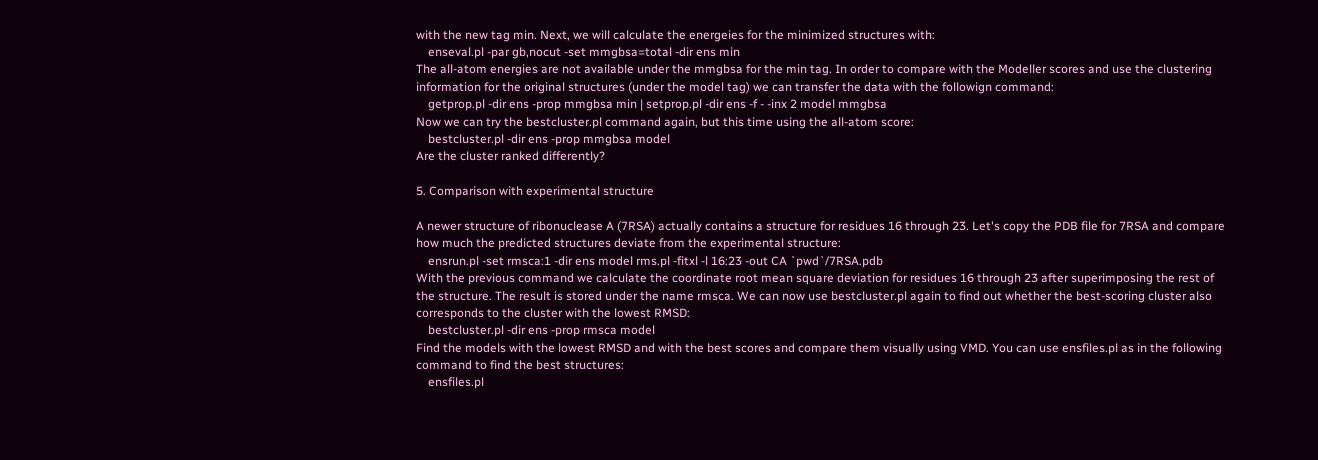with the new tag min. Next, we will calculate the energeies for the minimized structures with:
    enseval.pl -par gb,nocut -set mmgbsa=total -dir ens min
The all-atom energies are not available under the mmgbsa for the min tag. In order to compare with the Modeller scores and use the clustering information for the original structures (under the model tag) we can transfer the data with the followign command:
    getprop.pl -dir ens -prop mmgbsa min | setprop.pl -dir ens -f - -inx 2 model mmgbsa
Now we can try the bestcluster.pl command again, but this time using the all-atom score:
    bestcluster.pl -dir ens -prop mmgbsa model
Are the cluster ranked differently?

5. Comparison with experimental structure

A newer structure of ribonuclease A (7RSA) actually contains a structure for residues 16 through 23. Let's copy the PDB file for 7RSA and compare how much the predicted structures deviate from the experimental structure:
    ensrun.pl -set rmsca:1 -dir ens model rms.pl -fitxl -l 16:23 -out CA `pwd`/7RSA.pdb
With the previous command we calculate the coordinate root mean square deviation for residues 16 through 23 after superimposing the rest of the structure. The result is stored under the name rmsca. We can now use bestcluster.pl again to find out whether the best-scoring cluster also corresponds to the cluster with the lowest RMSD:
    bestcluster.pl -dir ens -prop rmsca model
Find the models with the lowest RMSD and with the best scores and compare them visually using VMD. You can use ensfiles.pl as in the following command to find the best structures:
    ensfiles.pl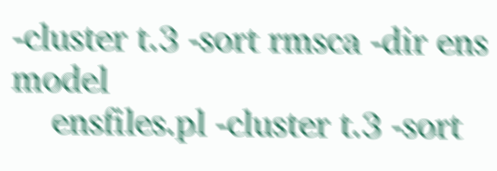-cluster t.3 -sort rmsca -dir ens model
    ensfiles.pl -cluster t.3 -sort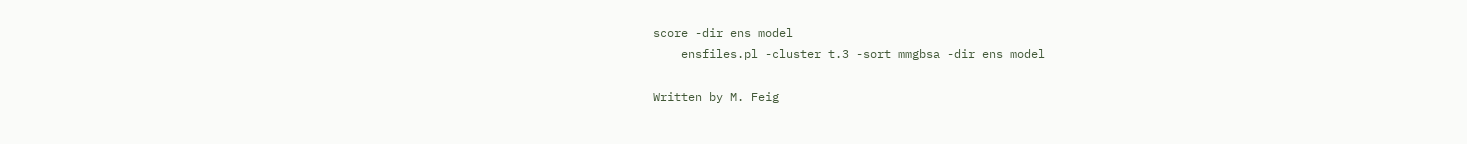score -dir ens model
    ensfiles.pl -cluster t.3 -sort mmgbsa -dir ens model

Written by M. Feig